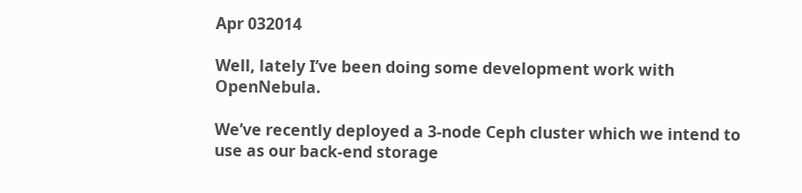Apr 032014

Well, lately I’ve been doing some development work with OpenNebula.

We’ve recently deployed a 3-node Ceph cluster which we intend to use as our back-end storage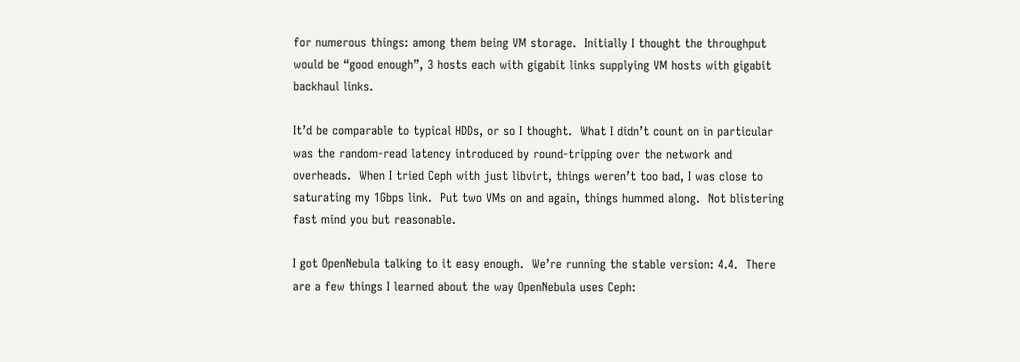for numerous things: among them being VM storage.  Initially I thought the throughput would be “good enough”, 3 hosts each with gigabit links supplying VM hosts with gigabit backhaul links.

It’d be comparable to typical HDDs, or so I thought.  What I didn’t count on in particular was the random-read latency introduced by round-tripping over the network and overheads.  When I tried Ceph with just libvirt, things weren’t too bad, I was close to saturating my 1Gbps link.  Put two VMs on and again, things hummed along.  Not blistering fast mind you but reasonable.

I got OpenNebula talking to it easy enough.  We’re running the stable version: 4.4.  There are a few things I learned about the way OpenNebula uses Ceph: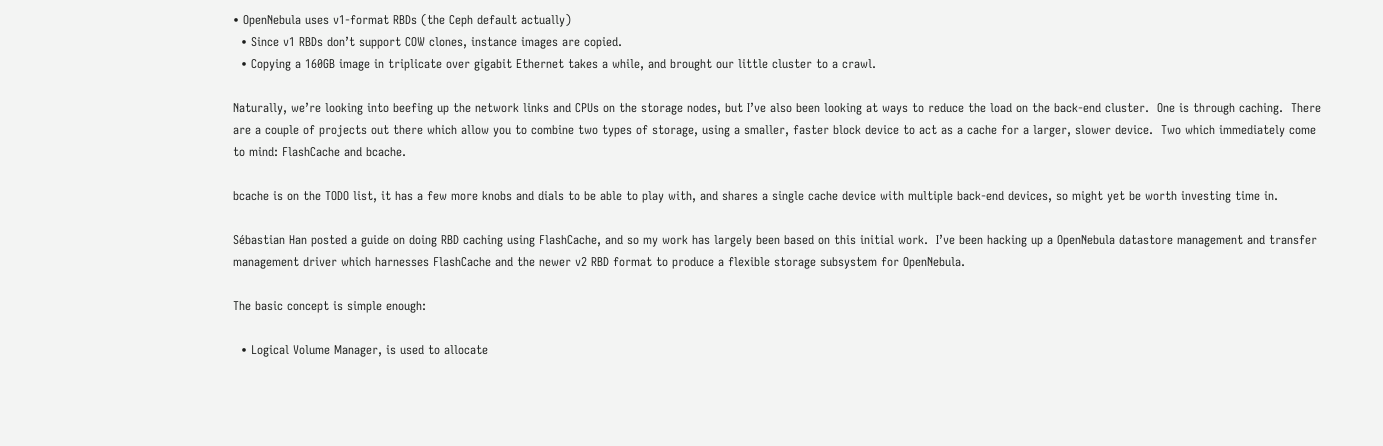• OpenNebula uses v1-format RBDs (the Ceph default actually)
  • Since v1 RBDs don’t support COW clones, instance images are copied.
  • Copying a 160GB image in triplicate over gigabit Ethernet takes a while, and brought our little cluster to a crawl.

Naturally, we’re looking into beefing up the network links and CPUs on the storage nodes, but I’ve also been looking at ways to reduce the load on the back-end cluster.  One is through caching.  There are a couple of projects out there which allow you to combine two types of storage, using a smaller, faster block device to act as a cache for a larger, slower device.  Two which immediately come to mind: FlashCache and bcache.

bcache is on the TODO list, it has a few more knobs and dials to be able to play with, and shares a single cache device with multiple back-end devices, so might yet be worth investing time in.

Sébastian Han posted a guide on doing RBD caching using FlashCache, and so my work has largely been based on this initial work.  I’ve been hacking up a OpenNebula datastore management and transfer management driver which harnesses FlashCache and the newer v2 RBD format to produce a flexible storage subsystem for OpenNebula.

The basic concept is simple enough:

  • Logical Volume Manager, is used to allocate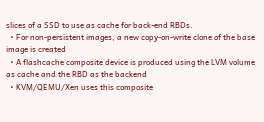slices of a SSD to use as cache for back-end RBDs.
  • For non-persistent images, a new copy-on-write clone of the base image is created
  • A flashcache composite device is produced using the LVM volume as cache and the RBD as the backend
  • KVM/QEMU/Xen uses this composite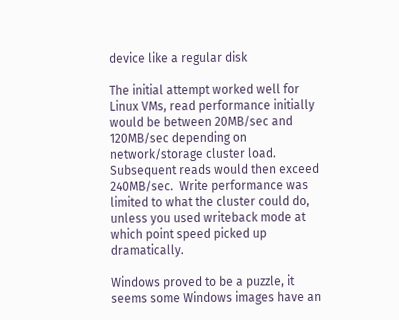device like a regular disk

The initial attempt worked well for Linux VMs, read performance initially would be between 20MB/sec and 120MB/sec depending on network/storage cluster load.  Subsequent reads would then exceed 240MB/sec.  Write performance was limited to what the cluster could do, unless you used writeback mode at which point speed picked up dramatically.

Windows proved to be a puzzle, it seems some Windows images have an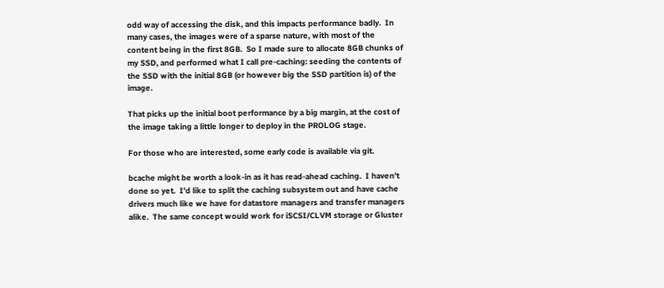odd way of accessing the disk, and this impacts performance badly.  In many cases, the images were of a sparse nature, with most of the content being in the first 8GB.  So I made sure to allocate 8GB chunks of my SSD, and performed what I call pre-caching: seeding the contents of the SSD with the initial 8GB (or however big the SSD partition is) of the image.

That picks up the initial boot performance by a big margin, at the cost of the image taking a little longer to deploy in the PROLOG stage.

For those who are interested, some early code is available via git.

bcache might be worth a look-in as it has read-ahead caching.  I haven’t done so yet.  I’d like to split the caching subsystem out and have cache drivers much like we have for datastore managers and transfer managers alike.  The same concept would work for iSCSI/CLVM storage or Gluster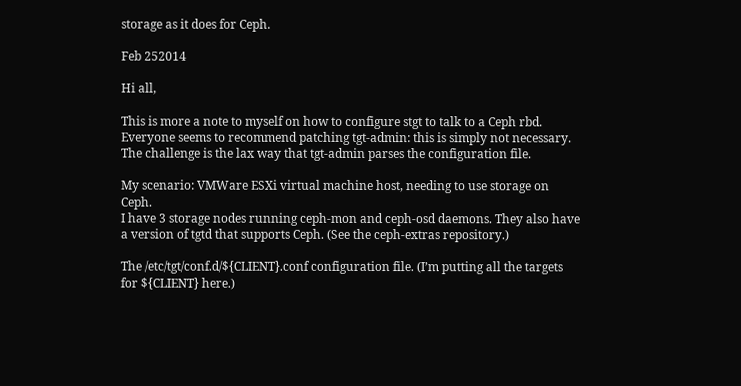storage as it does for Ceph.

Feb 252014

Hi all,

This is more a note to myself on how to configure stgt to talk to a Ceph rbd. Everyone seems to recommend patching tgt-admin: this is simply not necessary. The challenge is the lax way that tgt-admin parses the configuration file.

My scenario: VMWare ESXi virtual machine host, needing to use storage on Ceph.
I have 3 storage nodes running ceph-mon and ceph-osd daemons. They also have a version of tgtd that supports Ceph. (See the ceph-extras repository.)

The /etc/tgt/conf.d/${CLIENT}.conf configuration file. (I’m putting all the targets for ${CLIENT} here.)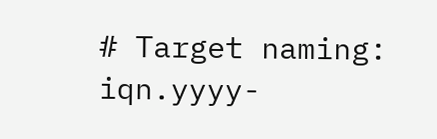# Target naming: iqn.yyyy-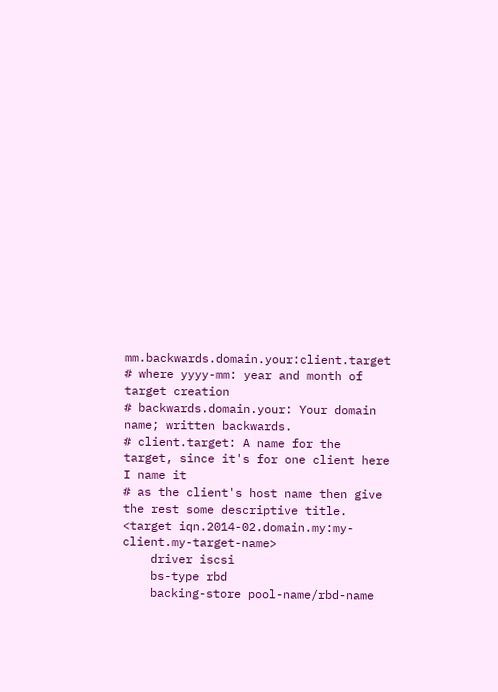mm.backwards.domain.your:client.target
# where yyyy-mm: year and month of target creation
# backwards.domain.your: Your domain name; written backwards.
# client.target: A name for the target, since it's for one client here I name it
# as the client's host name then give the rest some descriptive title.
<target iqn.2014-02.domain.my:my-client.my-target-name>
    driver iscsi
    bs-type rbd
    backing-store pool-name/rbd-name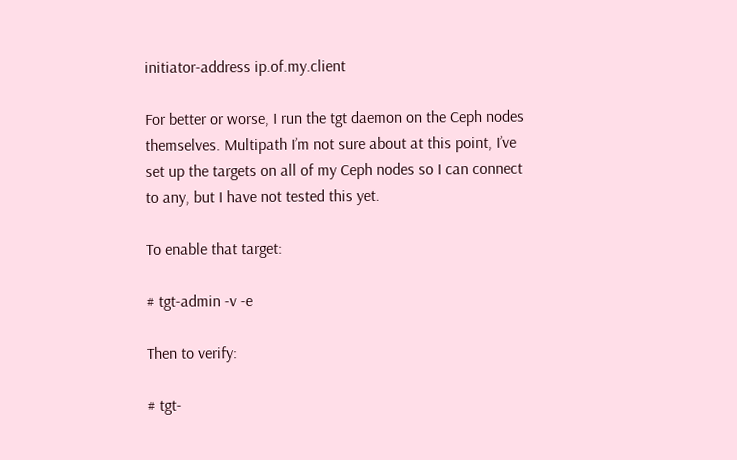initiator-address ip.of.my.client

For better or worse, I run the tgt daemon on the Ceph nodes themselves. Multipath I’m not sure about at this point, I’ve set up the targets on all of my Ceph nodes so I can connect to any, but I have not tested this yet.

To enable that target:

# tgt-admin -v -e

Then to verify:

# tgt-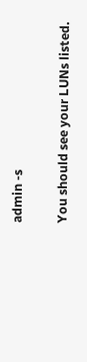admin -s

You should see your LUNs listed.